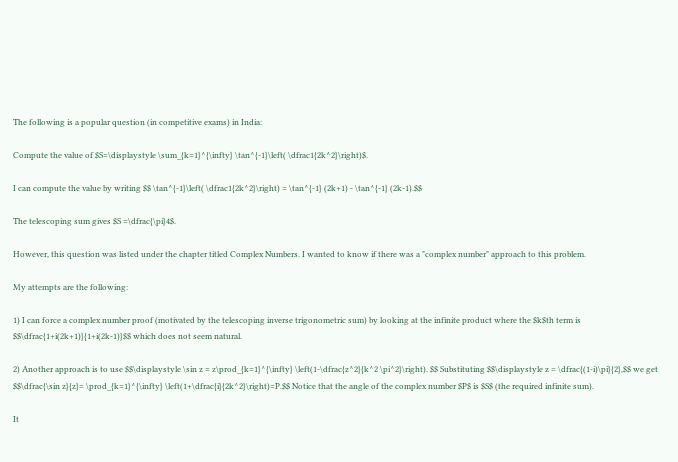The following is a popular question (in competitive exams) in India:

Compute the value of $S=\displaystyle \sum_{k=1}^{\infty} \tan^{-1}\left( \dfrac1{2k^2}\right)$.

I can compute the value by writing $$ \tan^{-1}\left( \dfrac1{2k^2}\right) = \tan^{-1} (2k+1) - \tan^{-1} (2k-1).$$

The telescoping sum gives $S =\dfrac{\pi}4$.

However, this question was listed under the chapter titled Complex Numbers. I wanted to know if there was a "complex number" approach to this problem.

My attempts are the following:

1) I can force a complex number proof (motivated by the telescoping inverse trigonometric sum) by looking at the infinite product where the $k$th term is $$\dfrac{1+i(2k+1)}{1+i(2k-1)}$$ which does not seem natural.

2) Another approach is to use $$\displaystyle \sin z = z\prod_{k=1}^{\infty} \left(1-\dfrac{z^2}{k^2 \pi^2}\right). $$ Substituting $$\displaystyle z = \dfrac{(1-i)\pi}{2},$$ we get $$\dfrac{\sin z}{z}= \prod_{k=1}^{\infty} \left(1+\dfrac{i}{2k^2}\right)=P.$$ Notice that the angle of the complex number $P$ is $S$ (the required infinite sum).

It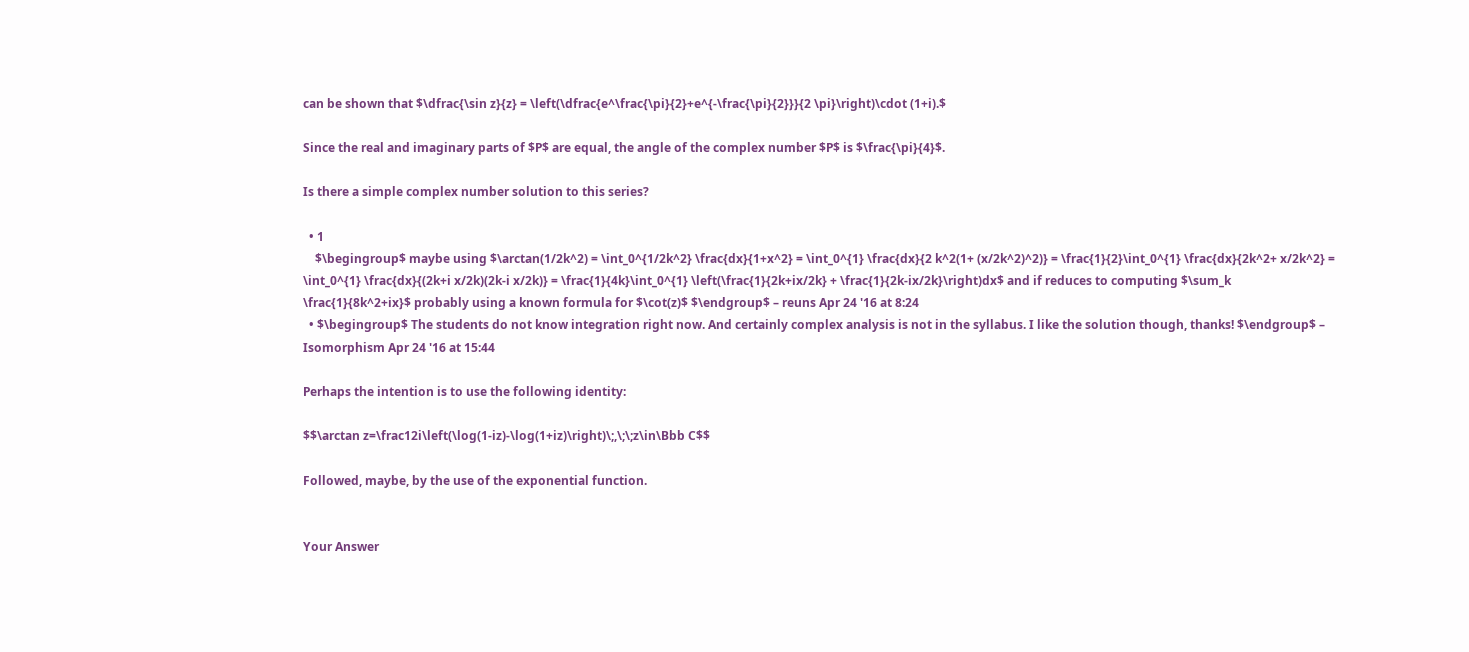can be shown that $\dfrac{\sin z}{z} = \left(\dfrac{e^\frac{\pi}{2}+e^{-\frac{\pi}{2}}}{2 \pi}\right)\cdot (1+i).$

Since the real and imaginary parts of $P$ are equal, the angle of the complex number $P$ is $\frac{\pi}{4}$.

Is there a simple complex number solution to this series?

  • 1
    $\begingroup$ maybe using $\arctan(1/2k^2) = \int_0^{1/2k^2} \frac{dx}{1+x^2} = \int_0^{1} \frac{dx}{2 k^2(1+ (x/2k^2)^2)} = \frac{1}{2}\int_0^{1} \frac{dx}{2k^2+ x/2k^2} = \int_0^{1} \frac{dx}{(2k+i x/2k)(2k-i x/2k)} = \frac{1}{4k}\int_0^{1} \left(\frac{1}{2k+ix/2k} + \frac{1}{2k-ix/2k}\right)dx$ and if reduces to computing $\sum_k \frac{1}{8k^2+ix}$ probably using a known formula for $\cot(z)$ $\endgroup$ – reuns Apr 24 '16 at 8:24
  • $\begingroup$ The students do not know integration right now. And certainly complex analysis is not in the syllabus. I like the solution though, thanks! $\endgroup$ – Isomorphism Apr 24 '16 at 15:44

Perhaps the intention is to use the following identity:

$$\arctan z=\frac12i\left(\log(1-iz)-\log(1+iz)\right)\;,\;\;z\in\Bbb C$$

Followed, maybe, by the use of the exponential function.


Your Answer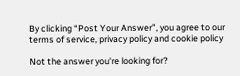By clicking “Post Your Answer”, you agree to our terms of service, privacy policy and cookie policy

Not the answer you're looking for?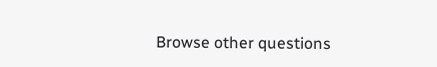Browse other questions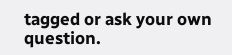tagged or ask your own question.